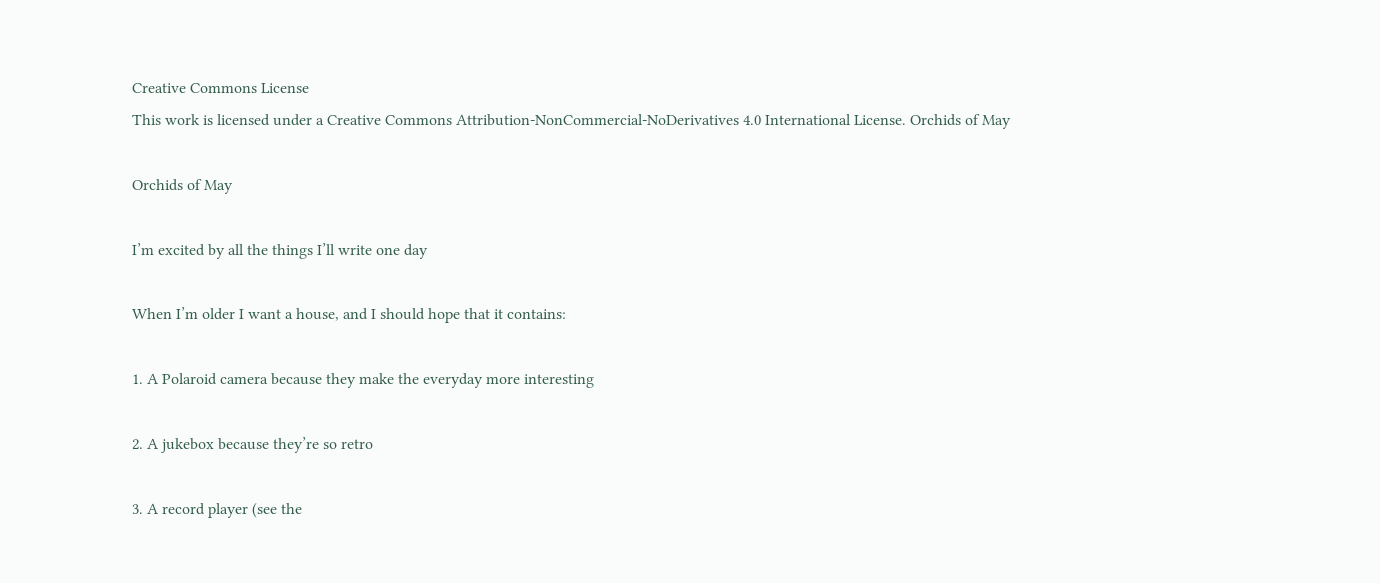Creative Commons License
This work is licensed under a Creative Commons Attribution-NonCommercial-NoDerivatives 4.0 International License. Orchids of May

Orchids of May

I’m excited by all the things I’ll write one day

When I’m older I want a house, and I should hope that it contains:

1. A Polaroid camera because they make the everyday more interesting

2. A jukebox because they’re so retro

3. A record player (see the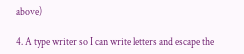above)

4. A type writer so I can write letters and escape the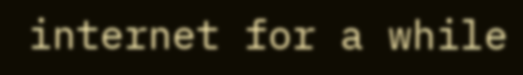internet for a while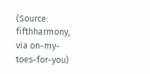(Source: fifthharmony, via on-my-toes-for-you)